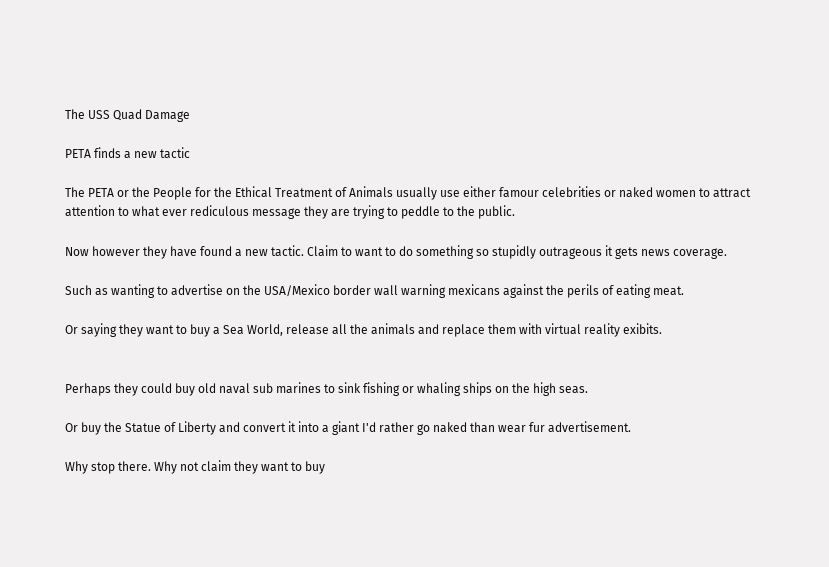The USS Quad Damage

PETA finds a new tactic

The PETA or the People for the Ethical Treatment of Animals usually use either famour celebrities or naked women to attract attention to what ever rediculous message they are trying to peddle to the public.

Now however they have found a new tactic. Claim to want to do something so stupidly outrageous it gets news coverage.

Such as wanting to advertise on the USA/Mexico border wall warning mexicans against the perils of eating meat.

Or saying they want to buy a Sea World, release all the animals and replace them with virtual reality exibits.


Perhaps they could buy old naval sub marines to sink fishing or whaling ships on the high seas.

Or buy the Statue of Liberty and convert it into a giant I'd rather go naked than wear fur advertisement.

Why stop there. Why not claim they want to buy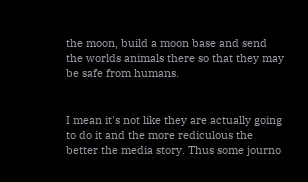the moon, build a moon base and send the worlds animals there so that they may be safe from humans.


I mean it's not like they are actually going to do it and the more rediculous the better the media story. Thus some journo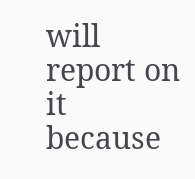will report on it because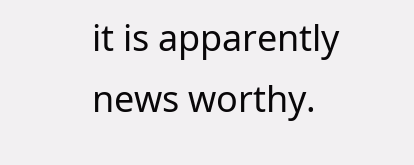it is apparently news worthy.